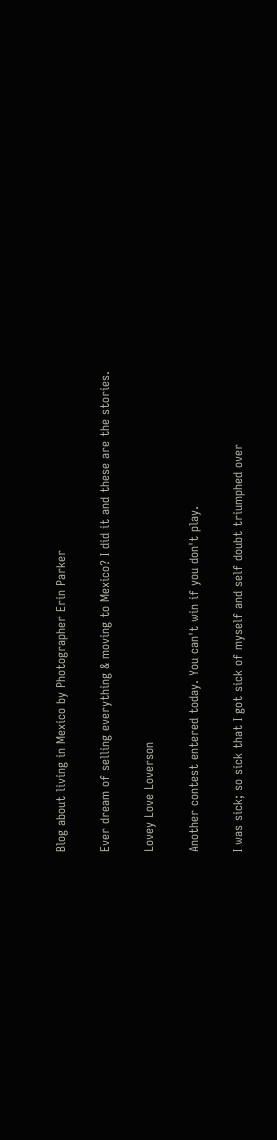Blog about living in Mexico by Photographer Erin Parker

Ever dream of selling everything & moving to Mexico? I did it and these are the stories.

Lovey Love Loverson

Another contest entered today. You can't win if you don't play.

I was sick; so sick that I got sick of myself and self doubt triumphed over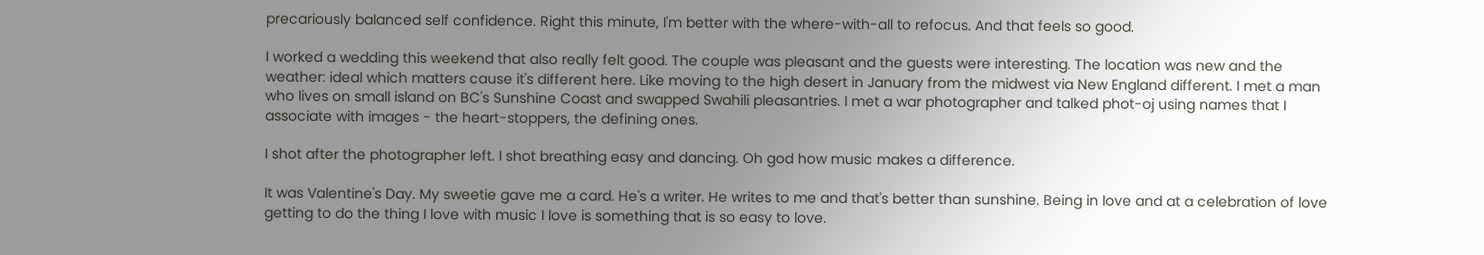precariously balanced self confidence. Right this minute, I'm better with the where-with-all to refocus. And that feels so good.

I worked a wedding this weekend that also really felt good. The couple was pleasant and the guests were interesting. The location was new and the weather: ideal which matters cause it's different here. Like moving to the high desert in January from the midwest via New England different. I met a man who lives on small island on BC's Sunshine Coast and swapped Swahili pleasantries. I met a war photographer and talked phot-oj using names that I associate with images - the heart-stoppers, the defining ones.

I shot after the photographer left. I shot breathing easy and dancing. Oh god how music makes a difference.

It was Valentine's Day. My sweetie gave me a card. He's a writer. He writes to me and that's better than sunshine. Being in love and at a celebration of love getting to do the thing I love with music I love is something that is so easy to love.